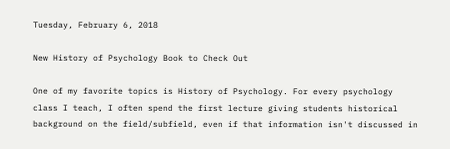Tuesday, February 6, 2018

New History of Psychology Book to Check Out

One of my favorite topics is History of Psychology. For every psychology class I teach, I often spend the first lecture giving students historical background on the field/subfield, even if that information isn't discussed in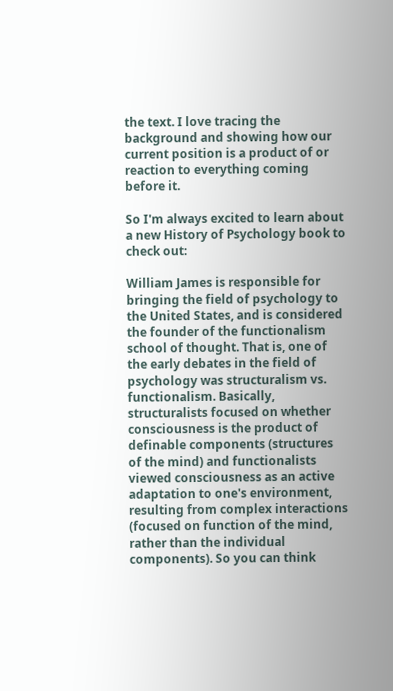the text. I love tracing the background and showing how our current position is a product of or reaction to everything coming before it.

So I'm always excited to learn about a new History of Psychology book to check out:

William James is responsible for bringing the field of psychology to the United States, and is considered the founder of the functionalism school of thought. That is, one of the early debates in the field of psychology was structuralism vs. functionalism. Basically, structuralists focused on whether consciousness is the product of definable components (structures of the mind) and functionalists viewed consciousness as an active adaptation to one's environment, resulting from complex interactions (focused on function of the mind, rather than the individual components). So you can think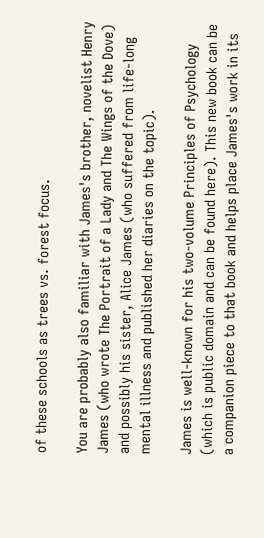of these schools as trees vs. forest focus.

You are probably also familiar with James's brother, novelist Henry James (who wrote The Portrait of a Lady and The Wings of the Dove) and possibly his sister, Alice James (who suffered from life-long mental illness and published her diaries on the topic).

James is well-known for his two-volume Principles of Psychology (which is public domain and can be found here). This new book can be a companion piece to that book and helps place James's work in its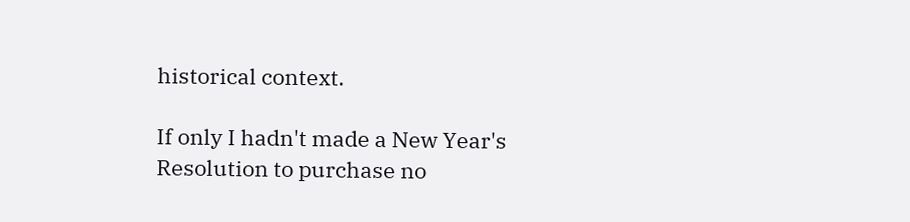historical context.

If only I hadn't made a New Year's Resolution to purchase no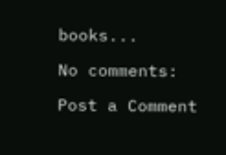books...

No comments:

Post a Comment